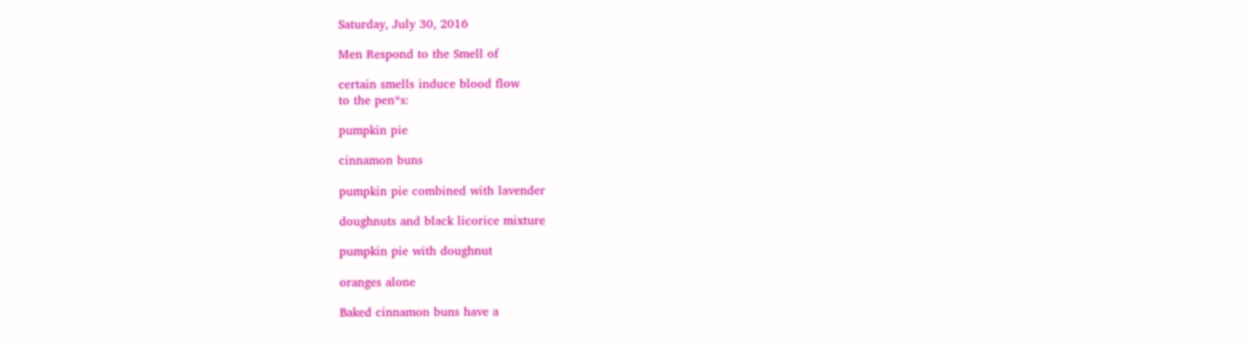Saturday, July 30, 2016

Men Respond to the Smell of

certain smells induce blood flow
to the pen*s:

pumpkin pie

cinnamon buns

pumpkin pie combined with lavender

doughnuts and black licorice mixture

pumpkin pie with doughnut

oranges alone

Baked cinnamon buns have a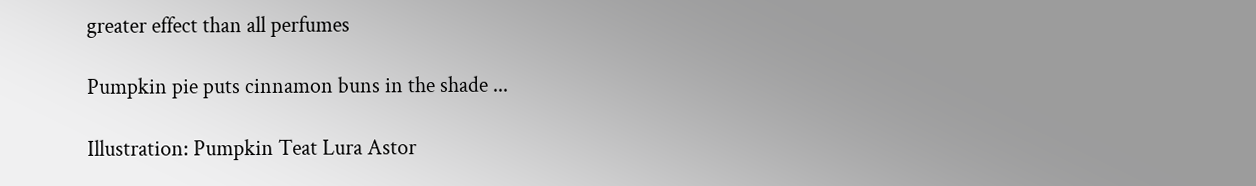greater effect than all perfumes

Pumpkin pie puts cinnamon buns in the shade ...

Illustration: Pumpkin Teat Lura Astor